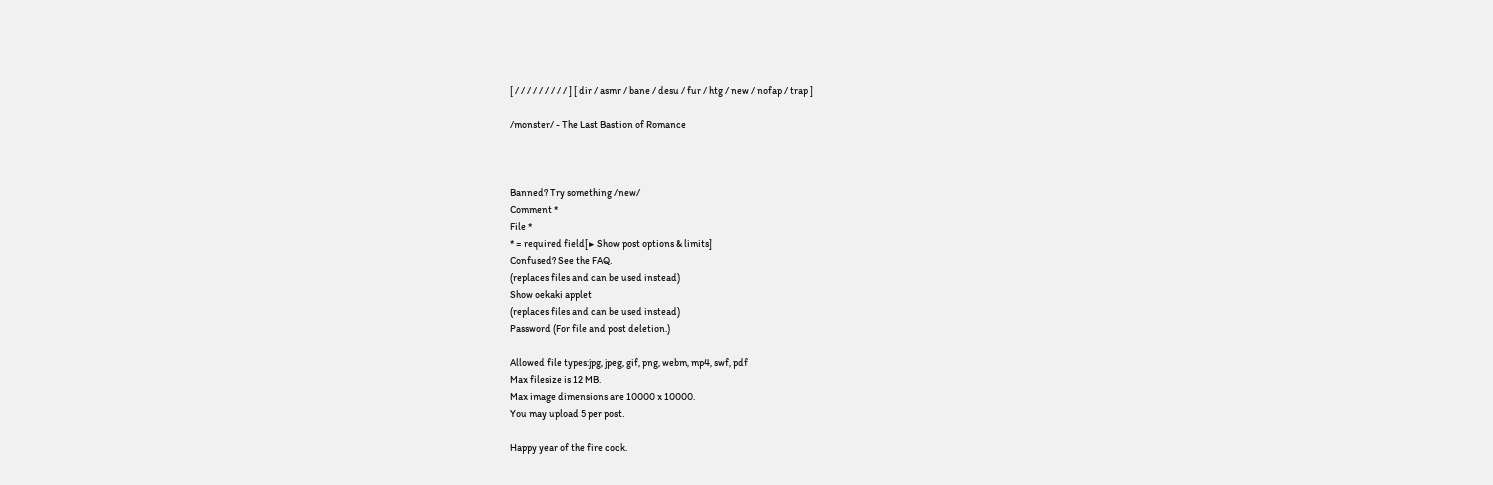[ / / / / / / / / / ] [ dir / asmr / bane / desu / fur / htg / new / nofap / trap ]

/monster/ - The Last Bastion of Romance



Banned? Try something /new/
Comment *
File *
* = required field[▶ Show post options & limits]
Confused? See the FAQ.
(replaces files and can be used instead)
Show oekaki applet
(replaces files and can be used instead)
Password (For file and post deletion.)

Allowed file types:jpg, jpeg, gif, png, webm, mp4, swf, pdf
Max filesize is 12 MB.
Max image dimensions are 10000 x 10000.
You may upload 5 per post.

Happy year of the fire cock.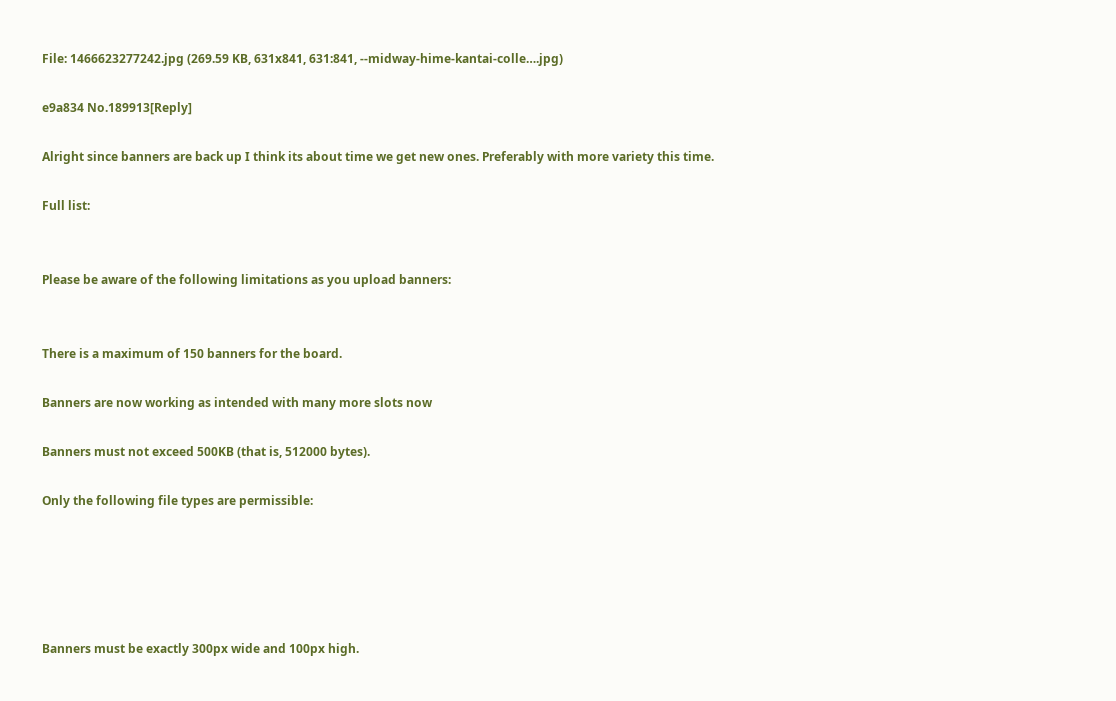File: 1466623277242.jpg (269.59 KB, 631x841, 631:841, --midway-hime-kantai-colle….jpg)

e9a834 No.189913[Reply]

Alright since banners are back up I think its about time we get new ones. Preferably with more variety this time.

Full list:


Please be aware of the following limitations as you upload banners:


There is a maximum of 150 banners for the board.

Banners are now working as intended with many more slots now

Banners must not exceed 500KB (that is, 512000 bytes).

Only the following file types are permissible:





Banners must be exactly 300px wide and 100px high.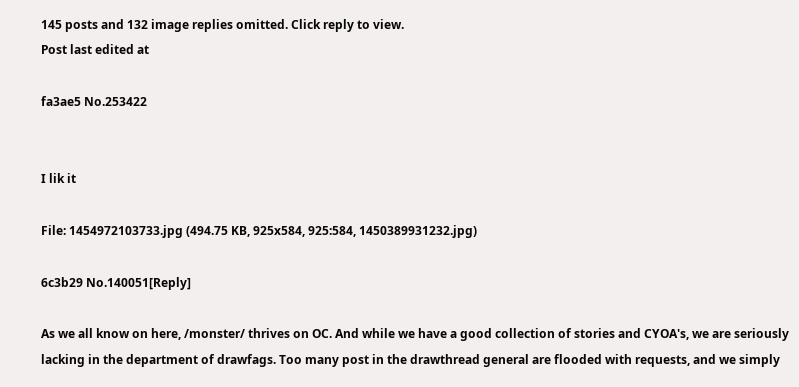145 posts and 132 image replies omitted. Click reply to view.
Post last edited at

fa3ae5 No.253422


I lik it

File: 1454972103733.jpg (494.75 KB, 925x584, 925:584, 1450389931232.jpg)

6c3b29 No.140051[Reply]

As we all know on here, /monster/ thrives on OC. And while we have a good collection of stories and CYOA's, we are seriously lacking in the department of drawfags. Too many post in the drawthread general are flooded with requests, and we simply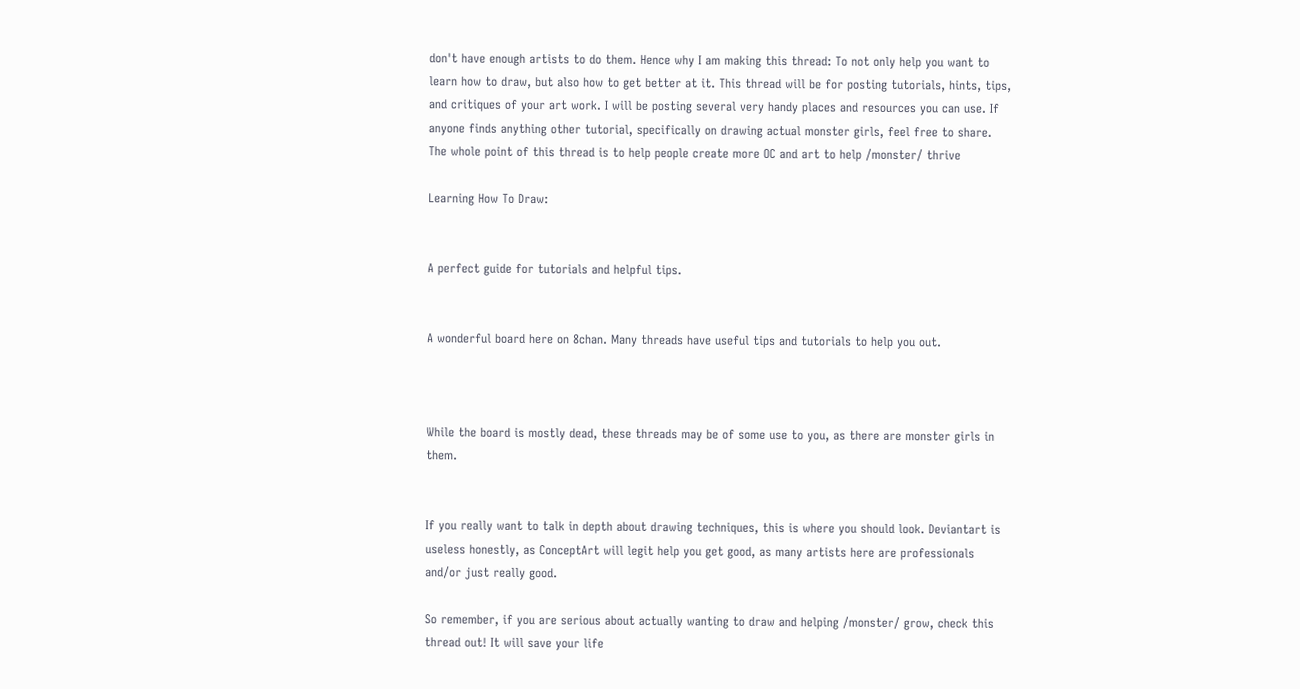don't have enough artists to do them. Hence why I am making this thread: To not only help you want to learn how to draw, but also how to get better at it. This thread will be for posting tutorials, hints, tips, and critiques of your art work. I will be posting several very handy places and resources you can use. If anyone finds anything other tutorial, specifically on drawing actual monster girls, feel free to share. The whole point of this thread is to help people create more OC and art to help /monster/ thrive

Learning How To Draw:


A perfect guide for tutorials and helpful tips.


A wonderful board here on 8chan. Many threads have useful tips and tutorials to help you out.



While the board is mostly dead, these threads may be of some use to you, as there are monster girls in them.


If you really want to talk in depth about drawing techniques, this is where you should look. Deviantart is useless honestly, as ConceptArt will legit help you get good, as many artists here are professionals and/or just really good.

So remember, if you are serious about actually wanting to draw and helping /monster/ grow, check this thread out! It will save your life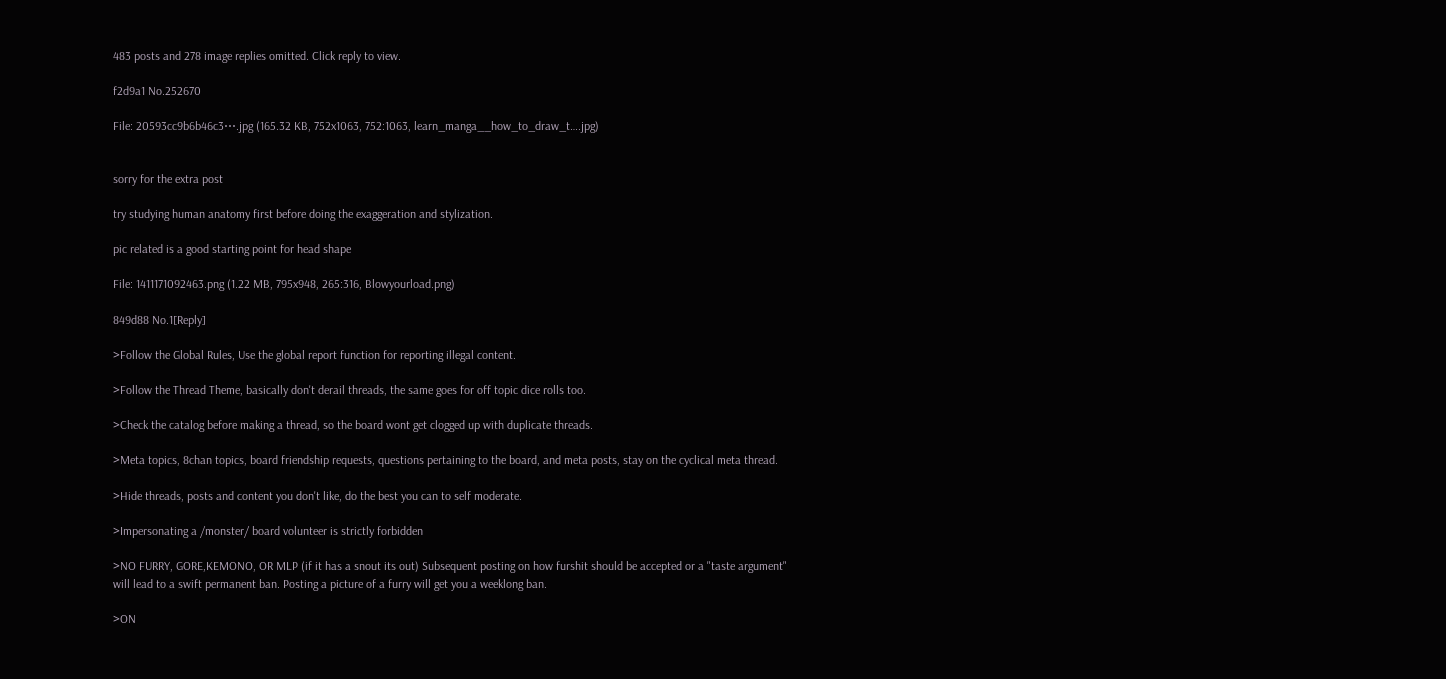483 posts and 278 image replies omitted. Click reply to view.

f2d9a1 No.252670

File: 20593cc9b6b46c3⋯.jpg (165.32 KB, 752x1063, 752:1063, learn_manga__how_to_draw_t….jpg)


sorry for the extra post

try studying human anatomy first before doing the exaggeration and stylization.

pic related is a good starting point for head shape

File: 1411171092463.png (1.22 MB, 795x948, 265:316, Blowyourload.png)

849d88 No.1[Reply]

>Follow the Global Rules, Use the global report function for reporting illegal content.

>Follow the Thread Theme, basically don't derail threads, the same goes for off topic dice rolls too.

>Check the catalog before making a thread, so the board wont get clogged up with duplicate threads.

>Meta topics, 8chan topics, board friendship requests, questions pertaining to the board, and meta posts, stay on the cyclical meta thread.

>Hide threads, posts and content you don't like, do the best you can to self moderate.

>Impersonating a /monster/ board volunteer is strictly forbidden

>NO FURRY, GORE,KEMONO, OR MLP (if it has a snout its out) Subsequent posting on how furshit should be accepted or a "taste argument" will lead to a swift permanent ban. Posting a picture of a furry will get you a weeklong ban.

>ON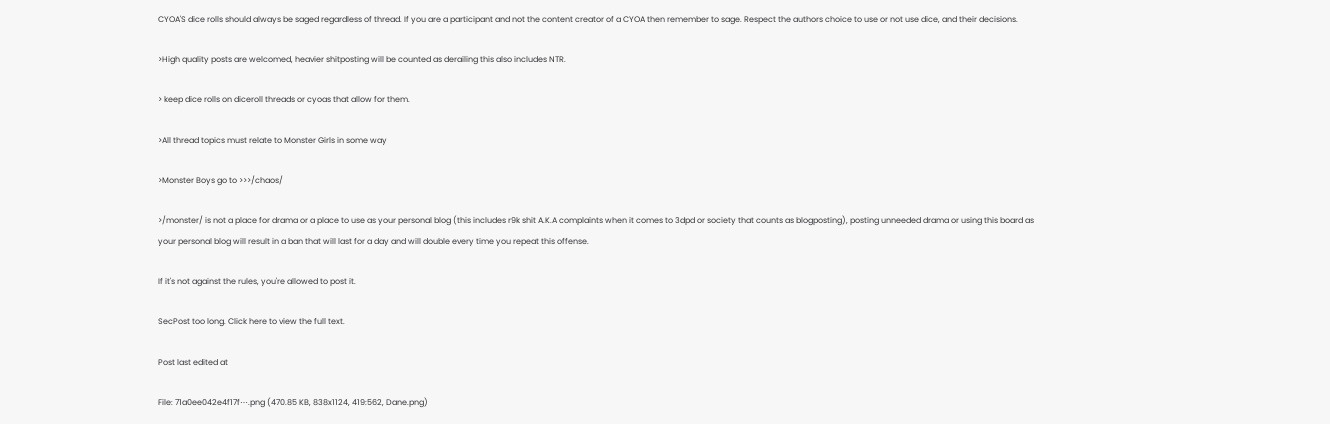CYOA'S dice rolls should always be saged regardless of thread. If you are a participant and not the content creator of a CYOA then remember to sage. Respect the authors choice to use or not use dice, and their decisions.

>High quality posts are welcomed, heavier shitposting will be counted as derailing this also includes NTR.

> keep dice rolls on diceroll threads or cyoas that allow for them.

>All thread topics must relate to Monster Girls in some way

>Monster Boys go to >>>/chaos/

>/monster/ is not a place for drama or a place to use as your personal blog (this includes r9k shit A.K.A complaints when it comes to 3dpd or society that counts as blogposting), posting unneeded drama or using this board as your personal blog will result in a ban that will last for a day and will double every time you repeat this offense.

If it's not against the rules, you're allowed to post it.

SecPost too long. Click here to view the full text.

Post last edited at

File: 71a0ee042e4f17f⋯.png (470.85 KB, 838x1124, 419:562, Dane.png)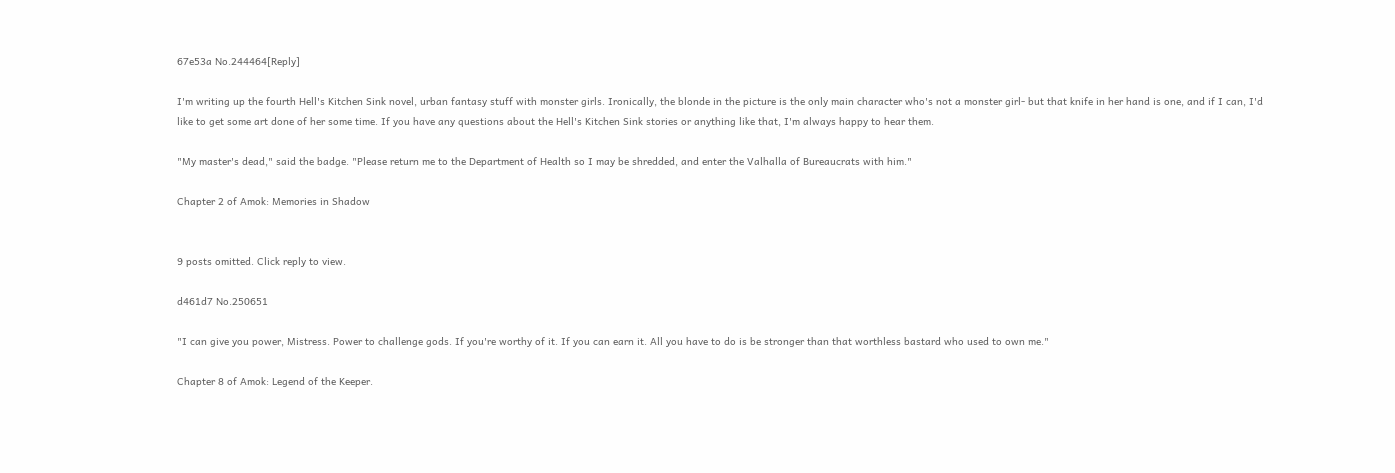67e53a No.244464[Reply]

I'm writing up the fourth Hell's Kitchen Sink novel, urban fantasy stuff with monster girls. Ironically, the blonde in the picture is the only main character who's not a monster girl- but that knife in her hand is one, and if I can, I'd like to get some art done of her some time. If you have any questions about the Hell's Kitchen Sink stories or anything like that, I'm always happy to hear them.

"My master's dead," said the badge. "Please return me to the Department of Health so I may be shredded, and enter the Valhalla of Bureaucrats with him."

Chapter 2 of Amok: Memories in Shadow


9 posts omitted. Click reply to view.

d461d7 No.250651

"I can give you power, Mistress. Power to challenge gods. If you're worthy of it. If you can earn it. All you have to do is be stronger than that worthless bastard who used to own me."

Chapter 8 of Amok: Legend of the Keeper.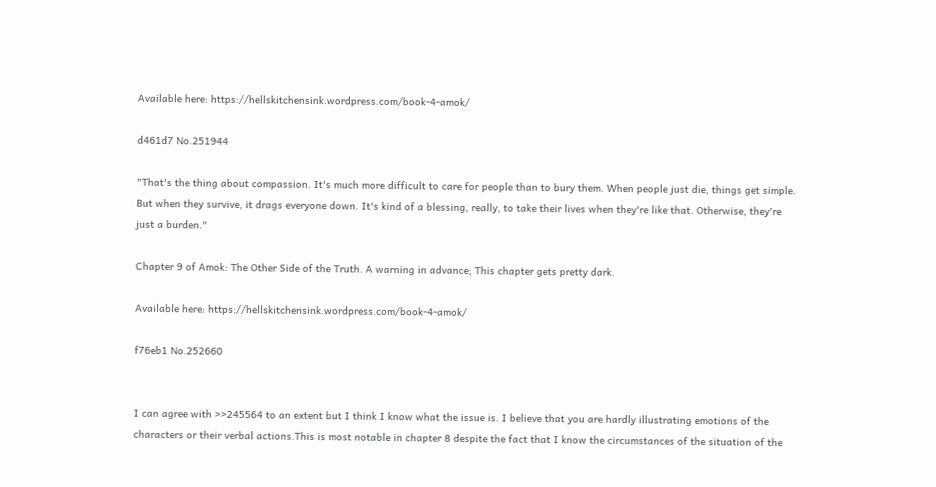Available here: https://hellskitchensink.wordpress.com/book-4-amok/

d461d7 No.251944

"That's the thing about compassion. It's much more difficult to care for people than to bury them. When people just die, things get simple. But when they survive, it drags everyone down. It's kind of a blessing, really, to take their lives when they're like that. Otherwise, they're just a burden."

Chapter 9 of Amok: The Other Side of the Truth. A warning in advance; This chapter gets pretty dark.

Available here: https://hellskitchensink.wordpress.com/book-4-amok/

f76eb1 No.252660


I can agree with >>245564 to an extent but I think I know what the issue is. I believe that you are hardly illustrating emotions of the characters or their verbal actions.This is most notable in chapter 8 despite the fact that I know the circumstances of the situation of the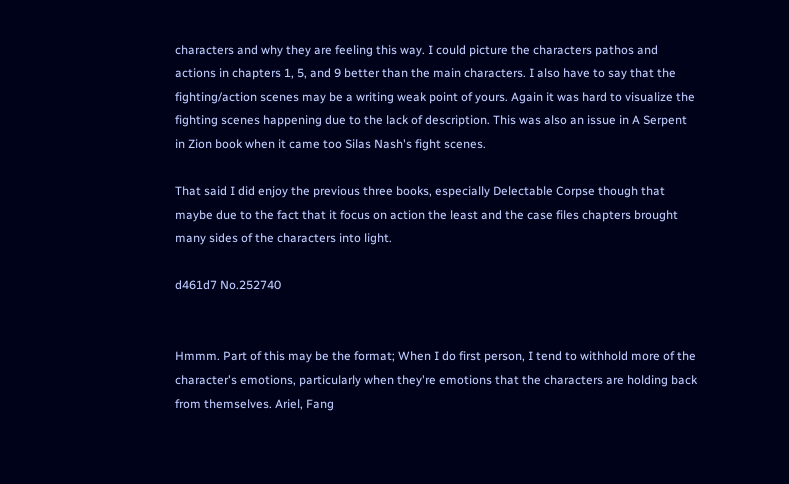characters and why they are feeling this way. I could picture the characters pathos and actions in chapters 1, 5, and 9 better than the main characters. I also have to say that the fighting/action scenes may be a writing weak point of yours. Again it was hard to visualize the fighting scenes happening due to the lack of description. This was also an issue in A Serpent in Zion book when it came too Silas Nash's fight scenes.

That said I did enjoy the previous three books, especially Delectable Corpse though that maybe due to the fact that it focus on action the least and the case files chapters brought many sides of the characters into light.

d461d7 No.252740


Hmmm. Part of this may be the format; When I do first person, I tend to withhold more of the character's emotions, particularly when they're emotions that the characters are holding back from themselves. Ariel, Fang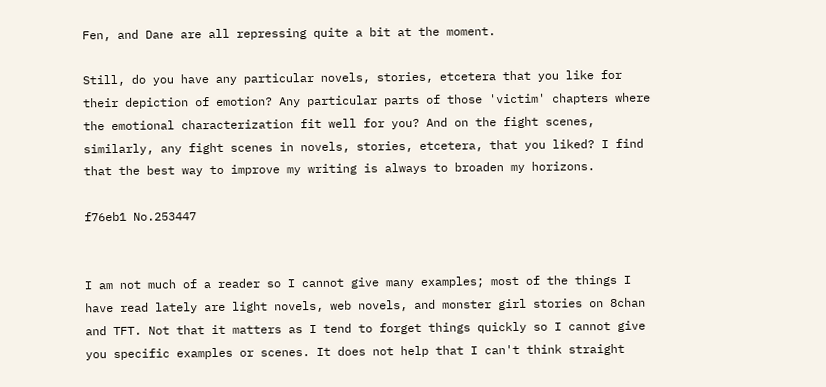Fen, and Dane are all repressing quite a bit at the moment.

Still, do you have any particular novels, stories, etcetera that you like for their depiction of emotion? Any particular parts of those 'victim' chapters where the emotional characterization fit well for you? And on the fight scenes, similarly, any fight scenes in novels, stories, etcetera, that you liked? I find that the best way to improve my writing is always to broaden my horizons.

f76eb1 No.253447


I am not much of a reader so I cannot give many examples; most of the things I have read lately are light novels, web novels, and monster girl stories on 8chan and TFT. Not that it matters as I tend to forget things quickly so I cannot give you specific examples or scenes. It does not help that I can't think straight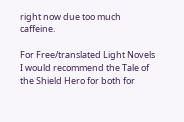right now due too much caffeine.

For Free/translated Light Novels I would recommend the Tale of the Shield Hero for both for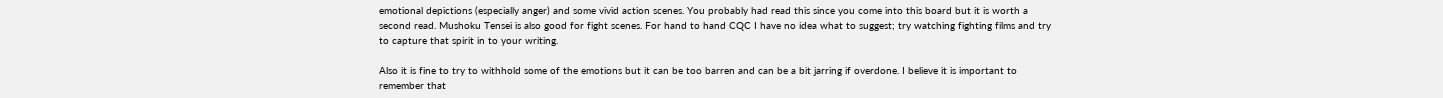emotional depictions (especially anger) and some vivid action scenes. You probably had read this since you come into this board but it is worth a second read. Mushoku Tensei is also good for fight scenes. For hand to hand CQC I have no idea what to suggest; try watching fighting films and try to capture that spirit in to your writing.

Also it is fine to try to withhold some of the emotions but it can be too barren and can be a bit jarring if overdone. I believe it is important to remember that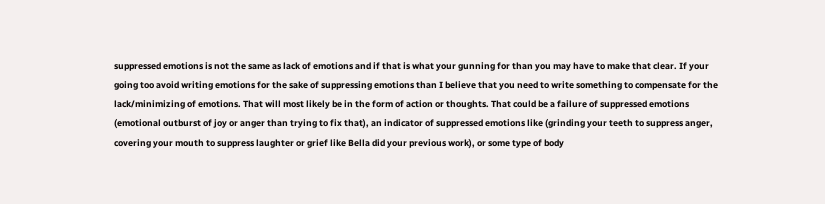suppressed emotions is not the same as lack of emotions and if that is what your gunning for than you may have to make that clear. If your going too avoid writing emotions for the sake of suppressing emotions than I believe that you need to write something to compensate for the lack/minimizing of emotions. That will most likely be in the form of action or thoughts. That could be a failure of suppressed emotions (emotional outburst of joy or anger than trying to fix that), an indicator of suppressed emotions like (grinding your teeth to suppress anger, covering your mouth to suppress laughter or grief like Bella did your previous work), or some type of body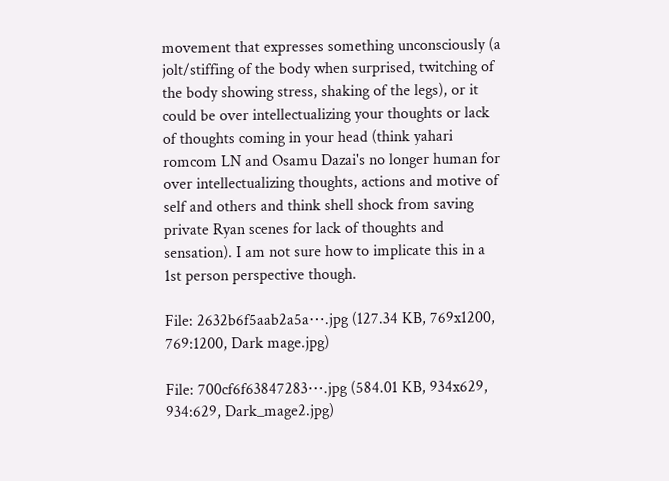movement that expresses something unconsciously (a jolt/stiffing of the body when surprised, twitching of the body showing stress, shaking of the legs), or it could be over intellectualizing your thoughts or lack of thoughts coming in your head (think yahari romcom LN and Osamu Dazai's no longer human for over intellectualizing thoughts, actions and motive of self and others and think shell shock from saving private Ryan scenes for lack of thoughts and sensation). I am not sure how to implicate this in a 1st person perspective though.

File: 2632b6f5aab2a5a⋯.jpg (127.34 KB, 769x1200, 769:1200, Dark mage.jpg)

File: 700cf6f63847283⋯.jpg (584.01 KB, 934x629, 934:629, Dark_mage2.jpg)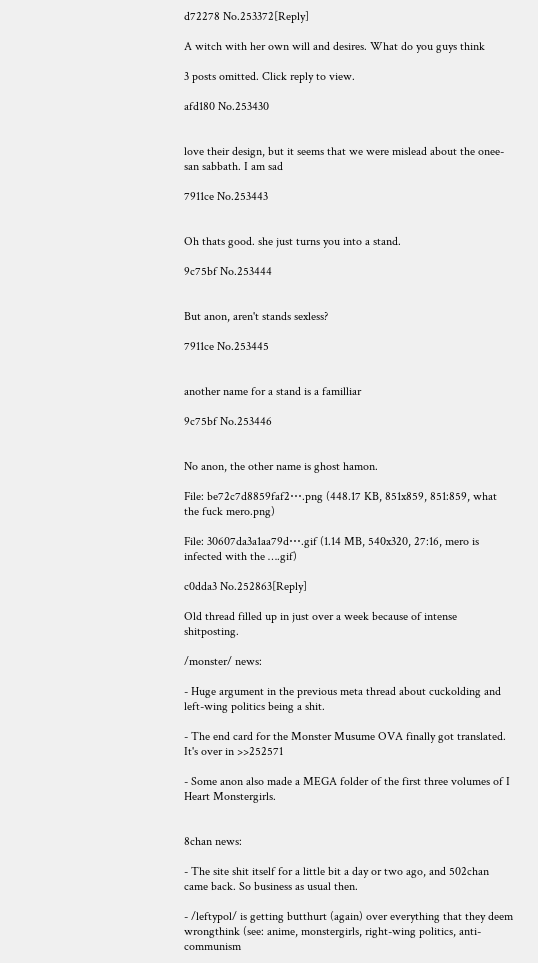d72278 No.253372[Reply]

A witch with her own will and desires. What do you guys think

3 posts omitted. Click reply to view.

afd180 No.253430


love their design, but it seems that we were mislead about the onee-san sabbath. I am sad

7911ce No.253443


Oh thats good. she just turns you into a stand.

9c75bf No.253444


But anon, aren't stands sexless?

7911ce No.253445


another name for a stand is a familliar

9c75bf No.253446


No anon, the other name is ghost hamon.

File: be72c7d8859faf2⋯.png (448.17 KB, 851x859, 851:859, what the fuck mero.png)

File: 30607da3a1aa79d⋯.gif (1.14 MB, 540x320, 27:16, mero is infected with the ….gif)

c0dda3 No.252863[Reply]

Old thread filled up in just over a week because of intense shitposting.

/monster/ news:

- Huge argument in the previous meta thread about cuckolding and left-wing politics being a shit.

- The end card for the Monster Musume OVA finally got translated. It's over in >>252571

- Some anon also made a MEGA folder of the first three volumes of I Heart Monstergirls.


8chan news:

- The site shit itself for a little bit a day or two ago, and 502chan came back. So business as usual then.

- /leftypol/ is getting butthurt (again) over everything that they deem wrongthink (see: anime, monstergirls, right-wing politics, anti-communism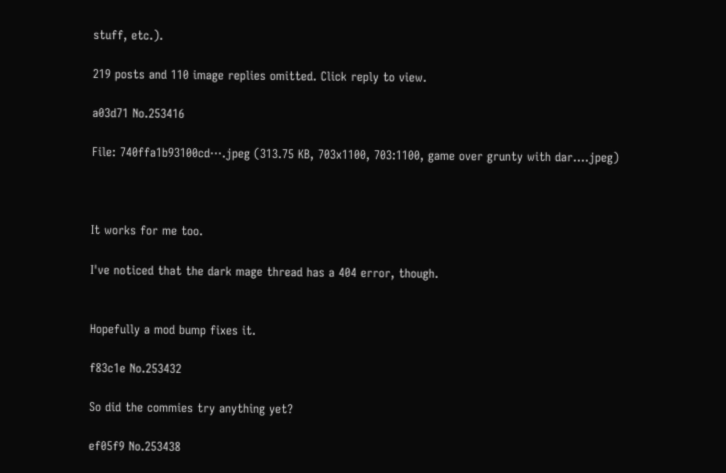stuff, etc.).

219 posts and 110 image replies omitted. Click reply to view.

a03d71 No.253416

File: 740ffa1b93100cd⋯.jpeg (313.75 KB, 703x1100, 703:1100, game over grunty with dar….jpeg)



It works for me too.

I've noticed that the dark mage thread has a 404 error, though.


Hopefully a mod bump fixes it.

f83c1e No.253432

So did the commies try anything yet?

ef05f9 No.253438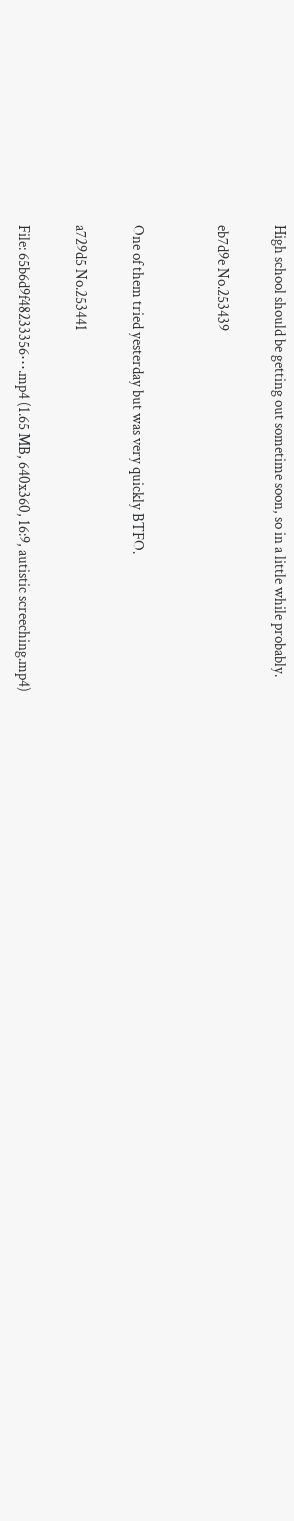High school should be getting out sometime soon, so in a little while probably.

eb7d9e No.253439


One of them tried yesterday but was very quickly BTFO.

a729d5 No.253441

File: 65b6d9f48233356⋯.mp4 (1.65 MB, 640x360, 16:9, autistic screeching.mp4)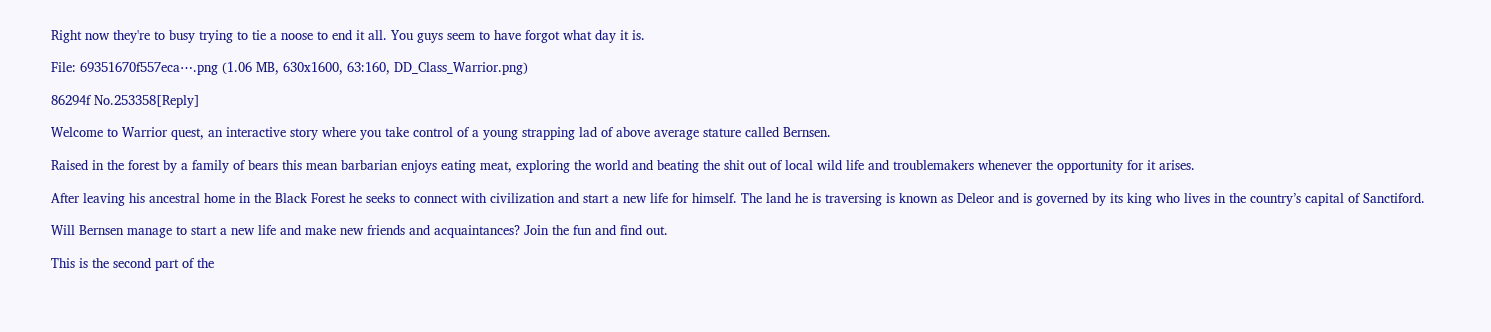Right now they're to busy trying to tie a noose to end it all. You guys seem to have forgot what day it is.

File: 69351670f557eca⋯.png (1.06 MB, 630x1600, 63:160, DD_Class_Warrior.png)

86294f No.253358[Reply]

Welcome to Warrior quest, an interactive story where you take control of a young strapping lad of above average stature called Bernsen.

Raised in the forest by a family of bears this mean barbarian enjoys eating meat, exploring the world and beating the shit out of local wild life and troublemakers whenever the opportunity for it arises.

After leaving his ancestral home in the Black Forest he seeks to connect with civilization and start a new life for himself. The land he is traversing is known as Deleor and is governed by its king who lives in the country’s capital of Sanctiford.

Will Bernsen manage to start a new life and make new friends and acquaintances? Join the fun and find out.

This is the second part of the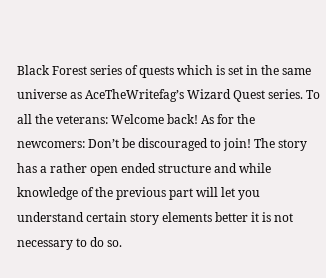Black Forest series of quests which is set in the same universe as AceTheWritefag’s Wizard Quest series. To all the veterans: Welcome back! As for the newcomers: Don’t be discouraged to join! The story has a rather open ended structure and while knowledge of the previous part will let you understand certain story elements better it is not necessary to do so.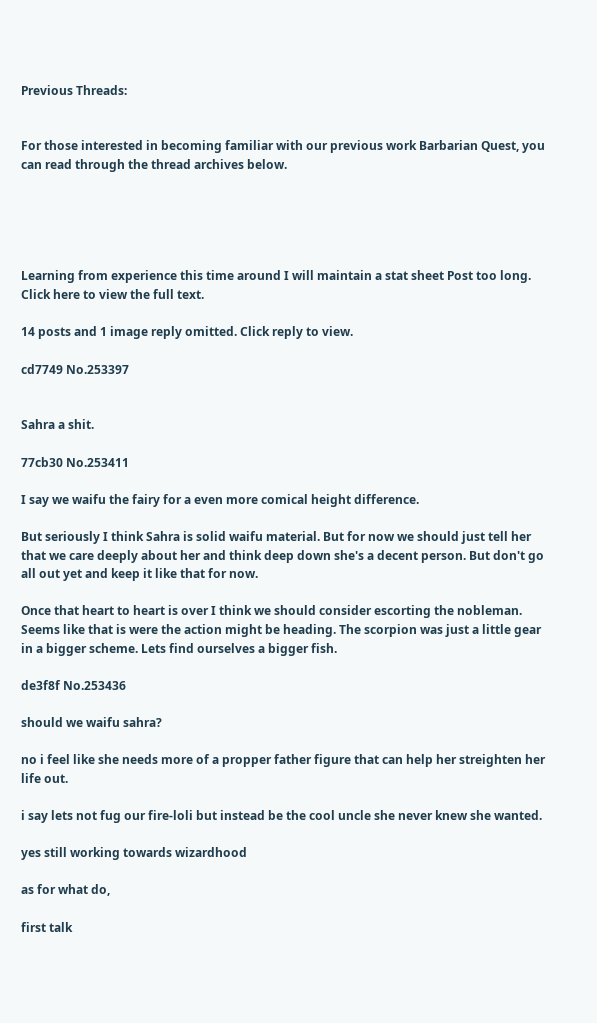Previous Threads:


For those interested in becoming familiar with our previous work Barbarian Quest, you can read through the thread archives below.





Learning from experience this time around I will maintain a stat sheet Post too long. Click here to view the full text.

14 posts and 1 image reply omitted. Click reply to view.

cd7749 No.253397


Sahra a shit.

77cb30 No.253411

I say we waifu the fairy for a even more comical height difference.

But seriously I think Sahra is solid waifu material. But for now we should just tell her that we care deeply about her and think deep down she's a decent person. But don't go all out yet and keep it like that for now.

Once that heart to heart is over I think we should consider escorting the nobleman. Seems like that is were the action might be heading. The scorpion was just a little gear in a bigger scheme. Lets find ourselves a bigger fish.

de3f8f No.253436

should we waifu sahra?

no i feel like she needs more of a propper father figure that can help her streighten her life out.

i say lets not fug our fire-loli but instead be the cool uncle she never knew she wanted.

yes still working towards wizardhood

as for what do,

first talk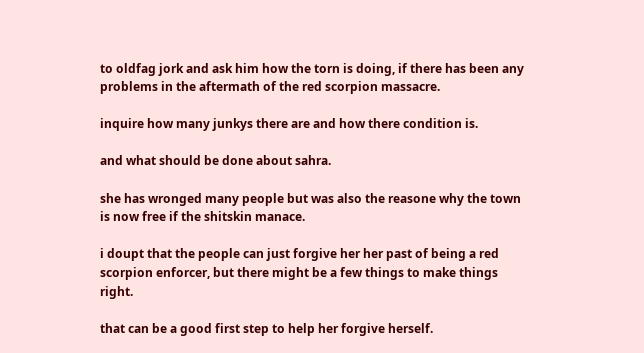to oldfag jork and ask him how the torn is doing, if there has been any problems in the aftermath of the red scorpion massacre.

inquire how many junkys there are and how there condition is.

and what should be done about sahra.

she has wronged many people but was also the reasone why the town is now free if the shitskin manace.

i doupt that the people can just forgive her her past of being a red scorpion enforcer, but there might be a few things to make things right.

that can be a good first step to help her forgive herself.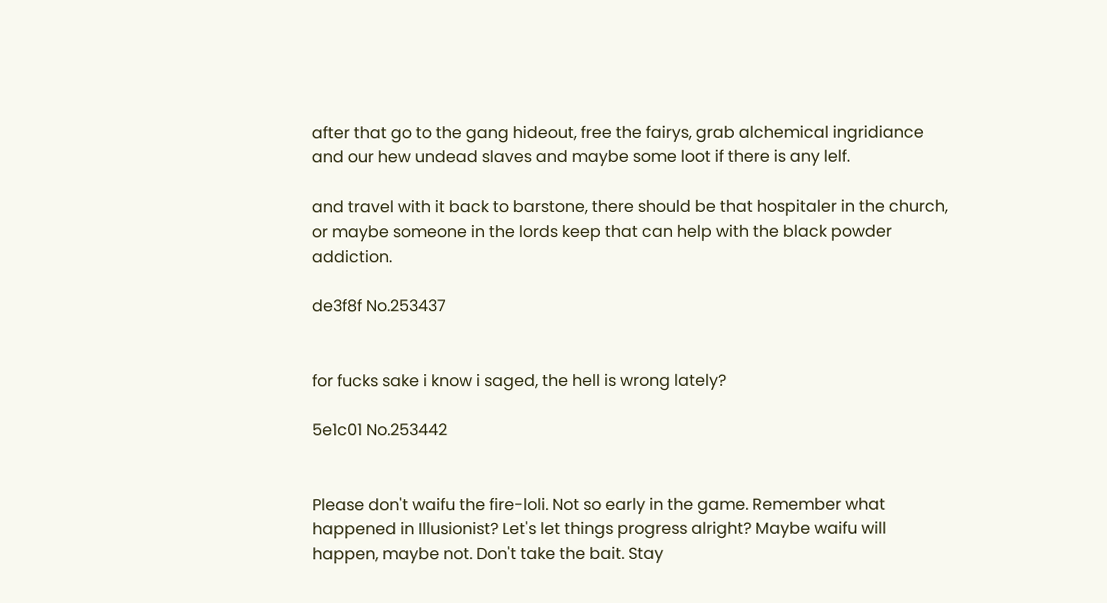after that go to the gang hideout, free the fairys, grab alchemical ingridiance and our hew undead slaves and maybe some loot if there is any lelf.

and travel with it back to barstone, there should be that hospitaler in the church, or maybe someone in the lords keep that can help with the black powder addiction.

de3f8f No.253437


for fucks sake i know i saged, the hell is wrong lately?

5e1c01 No.253442


Please don't waifu the fire-loli. Not so early in the game. Remember what happened in Illusionist? Let's let things progress alright? Maybe waifu will happen, maybe not. Don't take the bait. Stay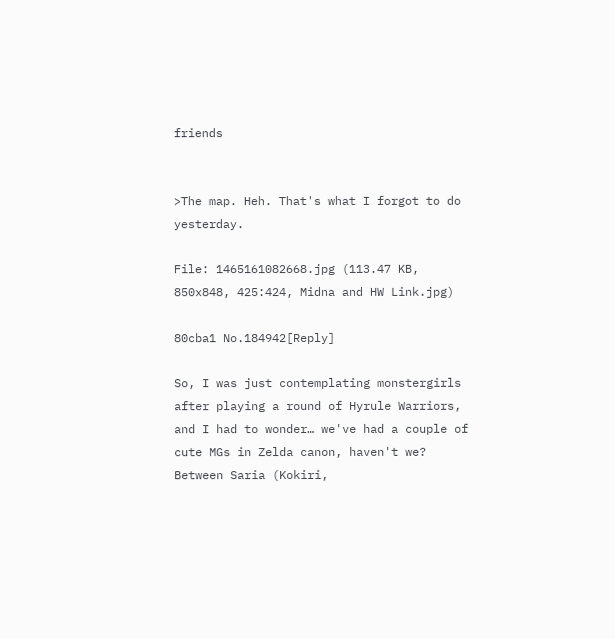friends


>The map. Heh. That's what I forgot to do yesterday.

File: 1465161082668.jpg (113.47 KB, 850x848, 425:424, Midna and HW Link.jpg)

80cba1 No.184942[Reply]

So, I was just contemplating monstergirls after playing a round of Hyrule Warriors, and I had to wonder… we've had a couple of cute MGs in Zelda canon, haven't we? Between Saria (Kokiri,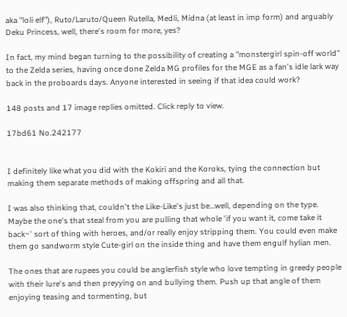aka "loli elf"), Ruto/Laruto/Queen Rutella, Medli, Midna (at least in imp form) and arguably Deku Princess, well, there's room for more, yes?

In fact, my mind began turning to the possibility of creating a "monstergirl spin-off world" to the Zelda series, having once done Zelda MG profiles for the MGE as a fan's idle lark way back in the proboards days. Anyone interested in seeing if that idea could work?

148 posts and 17 image replies omitted. Click reply to view.

17bd61 No.242177


I definitely like what you did with the Kokiri and the Koroks, tying the connection but making them separate methods of making offspring and all that.

I was also thinking that, couldn't the Like-Like's just be…well, depending on the type. Maybe the one's that steal from you are pulling that whole 'if you want it, come take it back~' sort of thing with heroes, and/or really enjoy stripping them. You could even make them go sandworm style Cute-girl on the inside thing and have them engulf hylian men.

The ones that are rupees you could be anglerfish style who love tempting in greedy people with their lure's and then preyying on and bullying them. Push up that angle of them enjoying teasing and tormenting, but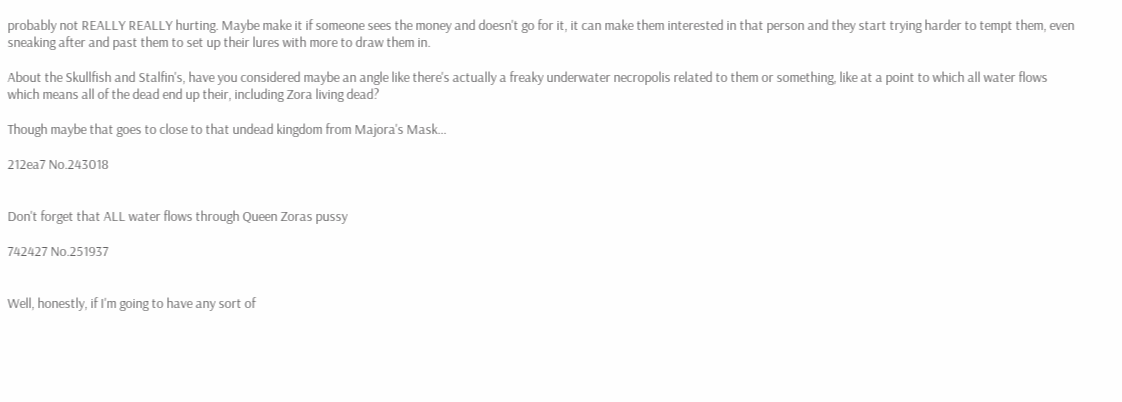probably not REALLY REALLY hurting. Maybe make it if someone sees the money and doesn't go for it, it can make them interested in that person and they start trying harder to tempt them, even sneaking after and past them to set up their lures with more to draw them in.

About the Skullfish and Stalfin's, have you considered maybe an angle like there's actually a freaky underwater necropolis related to them or something, like at a point to which all water flows which means all of the dead end up their, including Zora living dead?

Though maybe that goes to close to that undead kingdom from Majora's Mask…

212ea7 No.243018


Don't forget that ALL water flows through Queen Zoras pussy

742427 No.251937


Well, honestly, if I'm going to have any sort of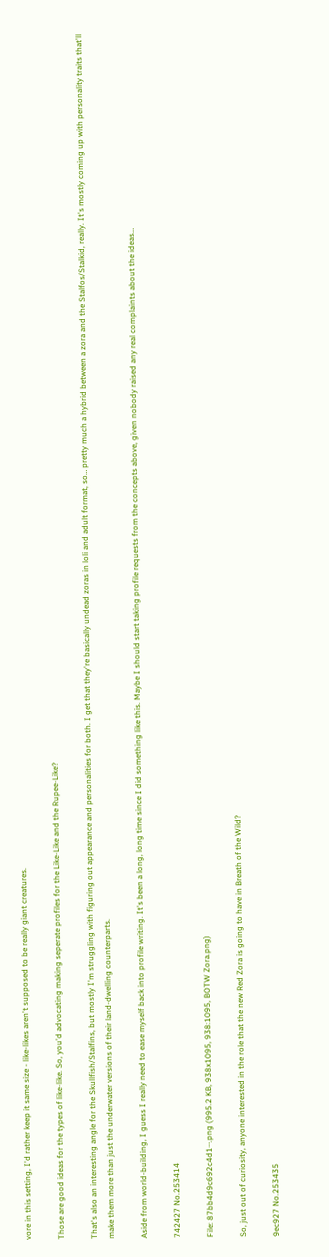vore in this setting, I'd rather keep it same size - like-likes aren't supposed to be really giant creatures.

Those are good ideas for the types of like-like. So, you'd advocating making seperate profiles for the Like-Like and the Rupee-Like?

That's also an interesting angle for the Skullfish/Stalfins, but mostly I'm struggling with figuring out appearance and personalities for both. I get that they're basically undead zoras in loli and adult format, so… pretty much a hybrid between a zora and the Stalfos/Stalkid, really. It's mostly coming up with personality traits that'll make them more than just the underwater versions of their land-dwelling counterparts.

Aside from world-building, I guess I really need to ease myself back into profile writing. It's been a long, long time since I did something like this. Maybe I should start taking profile requests from the concepts above, given nobody raised any real complaints about the ideas…

742427 No.253414

File: 87bb4d9c692c4d1⋯.png (995.2 KB, 938x1095, 938:1095, BOTW Zora.png)

So, just out of curiosity, anyone interested in the role that the new Red Zora is going to have in Breath of the Wild?

9ec927 No.253435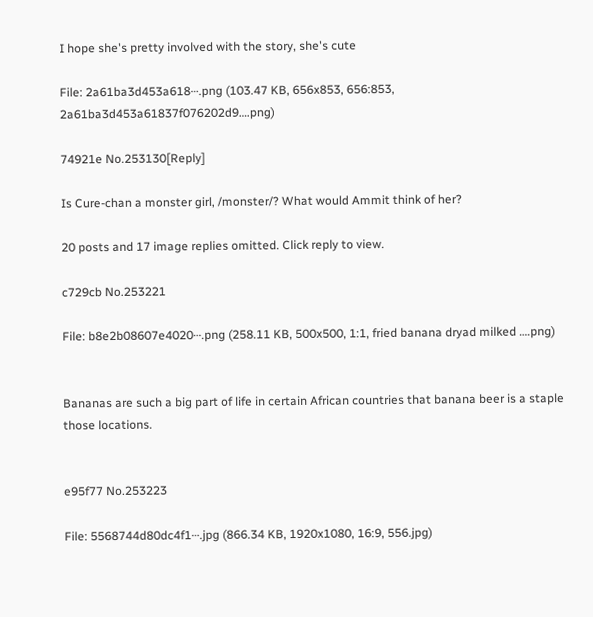I hope she's pretty involved with the story, she's cute

File: 2a61ba3d453a618⋯.png (103.47 KB, 656x853, 656:853, 2a61ba3d453a61837f076202d9….png)

74921e No.253130[Reply]

Is Cure-chan a monster girl, /monster/? What would Ammit think of her?

20 posts and 17 image replies omitted. Click reply to view.

c729cb No.253221

File: b8e2b08607e4020⋯.png (258.11 KB, 500x500, 1:1, fried banana dryad milked ….png)


Bananas are such a big part of life in certain African countries that banana beer is a staple those locations.


e95f77 No.253223

File: 5568744d80dc4f1⋯.jpg (866.34 KB, 1920x1080, 16:9, 556.jpg)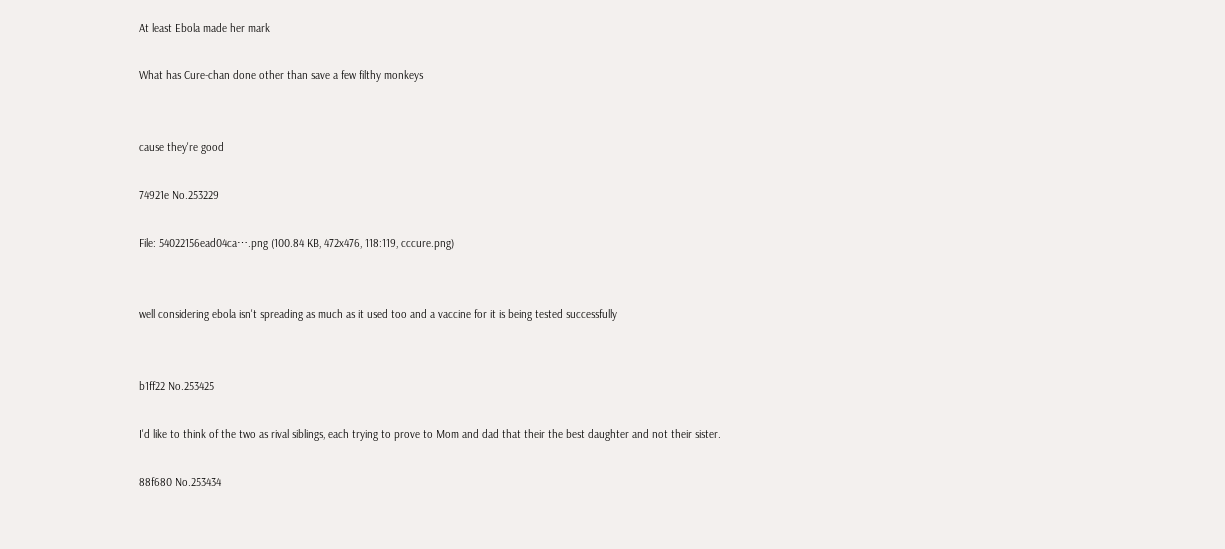At least Ebola made her mark

What has Cure-chan done other than save a few filthy monkeys


cause they're good

74921e No.253229

File: 54022156ead04ca⋯.png (100.84 KB, 472x476, 118:119, cccure.png)


well considering ebola isn't spreading as much as it used too and a vaccine for it is being tested successfully


b1ff22 No.253425

I'd like to think of the two as rival siblings, each trying to prove to Mom and dad that their the best daughter and not their sister.

88f680 No.253434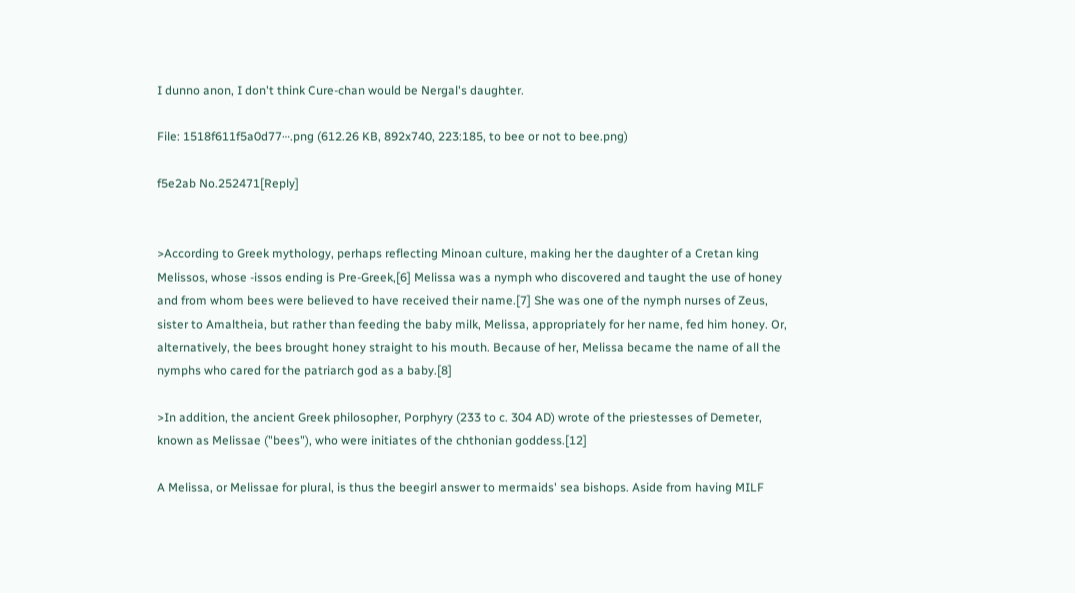I dunno anon, I don't think Cure-chan would be Nergal's daughter.

File: 1518f611f5a0d77⋯.png (612.26 KB, 892x740, 223:185, to bee or not to bee.png)

f5e2ab No.252471[Reply]


>According to Greek mythology, perhaps reflecting Minoan culture, making her the daughter of a Cretan king Melissos, whose -issos ending is Pre-Greek,[6] Melissa was a nymph who discovered and taught the use of honey and from whom bees were believed to have received their name.[7] She was one of the nymph nurses of Zeus, sister to Amaltheia, but rather than feeding the baby milk, Melissa, appropriately for her name, fed him honey. Or, alternatively, the bees brought honey straight to his mouth. Because of her, Melissa became the name of all the nymphs who cared for the patriarch god as a baby.[8]

>In addition, the ancient Greek philosopher, Porphyry (233 to c. 304 AD) wrote of the priestesses of Demeter, known as Melissae ("bees"), who were initiates of the chthonian goddess.[12]

A Melissa, or Melissae for plural, is thus the beegirl answer to mermaids' sea bishops. Aside from having MILF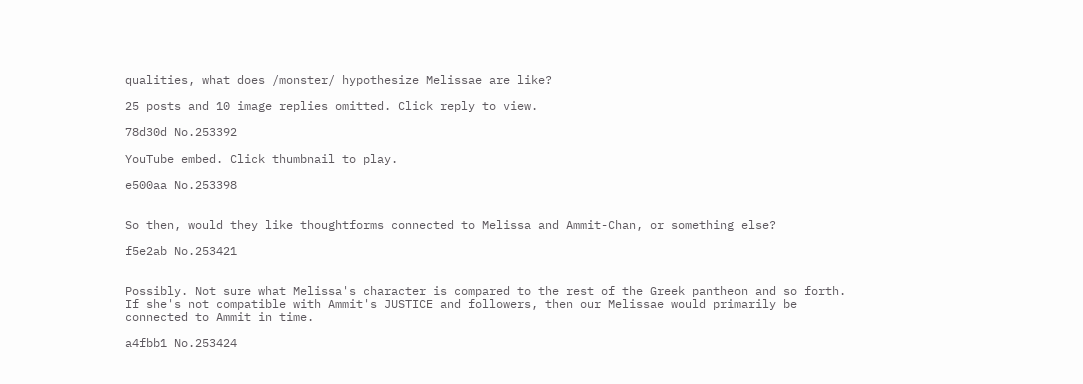qualities, what does /monster/ hypothesize Melissae are like?

25 posts and 10 image replies omitted. Click reply to view.

78d30d No.253392

YouTube embed. Click thumbnail to play.

e500aa No.253398


So then, would they like thoughtforms connected to Melissa and Ammit-Chan, or something else?

f5e2ab No.253421


Possibly. Not sure what Melissa's character is compared to the rest of the Greek pantheon and so forth. If she's not compatible with Ammit's JUSTICE and followers, then our Melissae would primarily be connected to Ammit in time.

a4fbb1 No.253424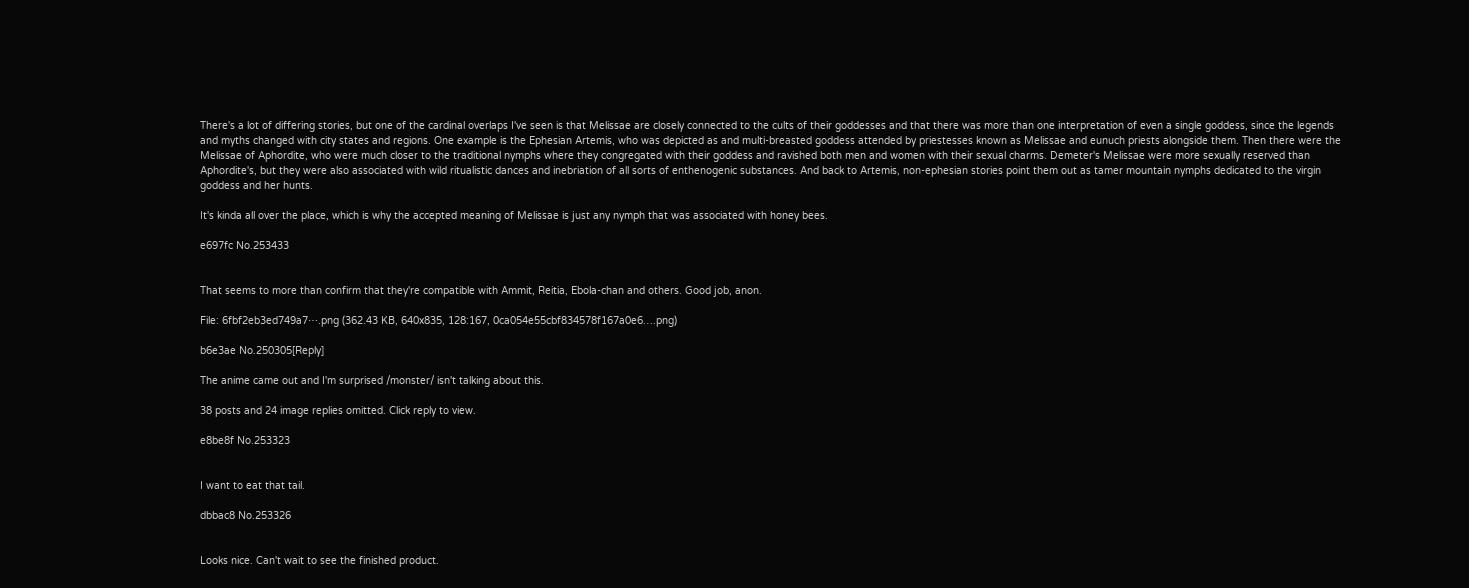There's a lot of differing stories, but one of the cardinal overlaps I've seen is that Melissae are closely connected to the cults of their goddesses and that there was more than one interpretation of even a single goddess, since the legends and myths changed with city states and regions. One example is the Ephesian Artemis, who was depicted as and multi-breasted goddess attended by priestesses known as Melissae and eunuch priests alongside them. Then there were the Melissae of Aphordite, who were much closer to the traditional nymphs where they congregated with their goddess and ravished both men and women with their sexual charms. Demeter's Melissae were more sexually reserved than Aphordite's, but they were also associated with wild ritualistic dances and inebriation of all sorts of enthenogenic substances. And back to Artemis, non-ephesian stories point them out as tamer mountain nymphs dedicated to the virgin goddess and her hunts.

It's kinda all over the place, which is why the accepted meaning of Melissae is just any nymph that was associated with honey bees.

e697fc No.253433


That seems to more than confirm that they're compatible with Ammit, Reitia, Ebola-chan and others. Good job, anon.

File: 6fbf2eb3ed749a7⋯.png (362.43 KB, 640x835, 128:167, 0ca054e55cbf834578f167a0e6….png)

b6e3ae No.250305[Reply]

The anime came out and I'm surprised /monster/ isn't talking about this.

38 posts and 24 image replies omitted. Click reply to view.

e8be8f No.253323


I want to eat that tail.

dbbac8 No.253326


Looks nice. Can't wait to see the finished product.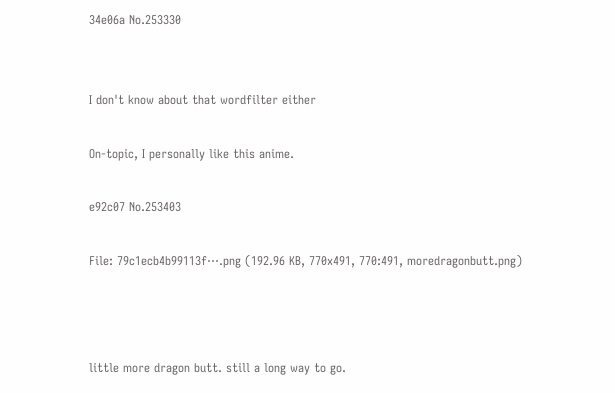34e06a No.253330


I don't know about that wordfilter either

On-topic, I personally like this anime.

e92c07 No.253403

File: 79c1ecb4b99113f⋯.png (192.96 KB, 770x491, 770:491, moredragonbutt.png)



little more dragon butt. still a long way to go.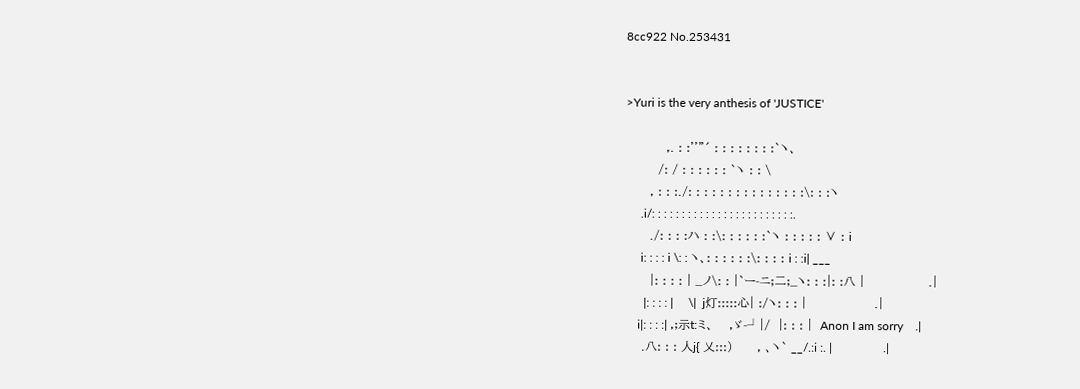8cc922 No.253431


>Yuri is the very anthesis of 'JUSTICE'

          ,. : :''"´ : : : : : : : :`ヽ、
        /: / : : : : : : `ヽ : : \
      , : : :./: : : : : : : : : : : : : : :\: : :ヽ
     .i/: : : : : : : : : : : : : : : : : : : : : : : :.
      ./: : : :ハ : :\: : : : : :`ヽ : : : : : ∨ : i
     i: : : : i \: : ヽ、: : : : : :\: : : : i : :i| ___
      |: : : : | _ノ\: : |`ー-ニ;二;_ヽ: : :|: :八 |                .|
      |: : : : |     \|  j灯:::::心| :/ヽ: : : |                 .|
    i|: : : :| ,;示t:ミ、    ,ゞ-┘|/  |: : : |  Anon I am sorry    .|
    .八: : : 人j{ 乂:::)      , 、ヽ` __/.:i :. |                 .|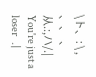\ト、: \ , 、、  、      从.:,ハ/.|  You're just a loser   .|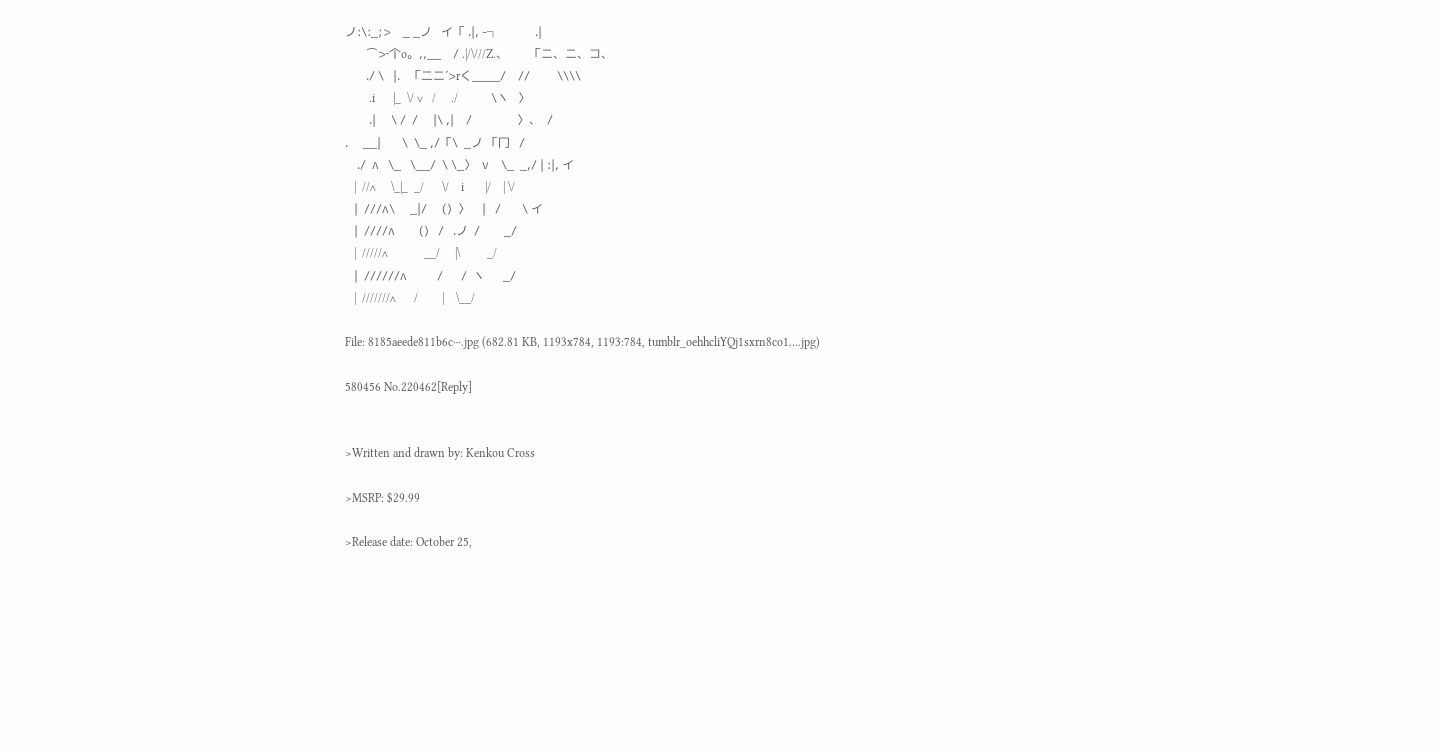ノ:\:_;>    _ _ノ   イ「 .|, -┐            .|
       ⌒>‐个o。,,__    / .|/\///Z.、       「ニ、ニ、コ、
       ./ \   |.   「二ニ´>rく____/    //         \\\\
        .i      |_  \/ ∨   /     ./           \ヽ   〉
        .|     \ /  /     |\ ,|    /               〉、  /
.     __|       \  \_ ,/「\  _ノ 「冂   /
    ./  ∧   \_   \__/  \ \_〉  ∨    \_  _,/ | :|, イ
   |  //∧     \_|_  _/      \/    i       |/    | \/
   |  ///∧\     _|/     ()  〉    |   /       \ イ
   |  ////∧        ()   /   .ノ  /        _/
   |  /////∧            __/     |\         _/
   |  //////∧          /      /  ヽ      _/
   |  ///////∧      /        |    \__/

File: 8185aeede811b6c⋯.jpg (682.81 KB, 1193x784, 1193:784, tumblr_oehhcliYQj1sxrn8co1….jpg)

580456 No.220462[Reply]


>Written and drawn by: Kenkou Cross

>MSRP: $29.99

>Release date: October 25,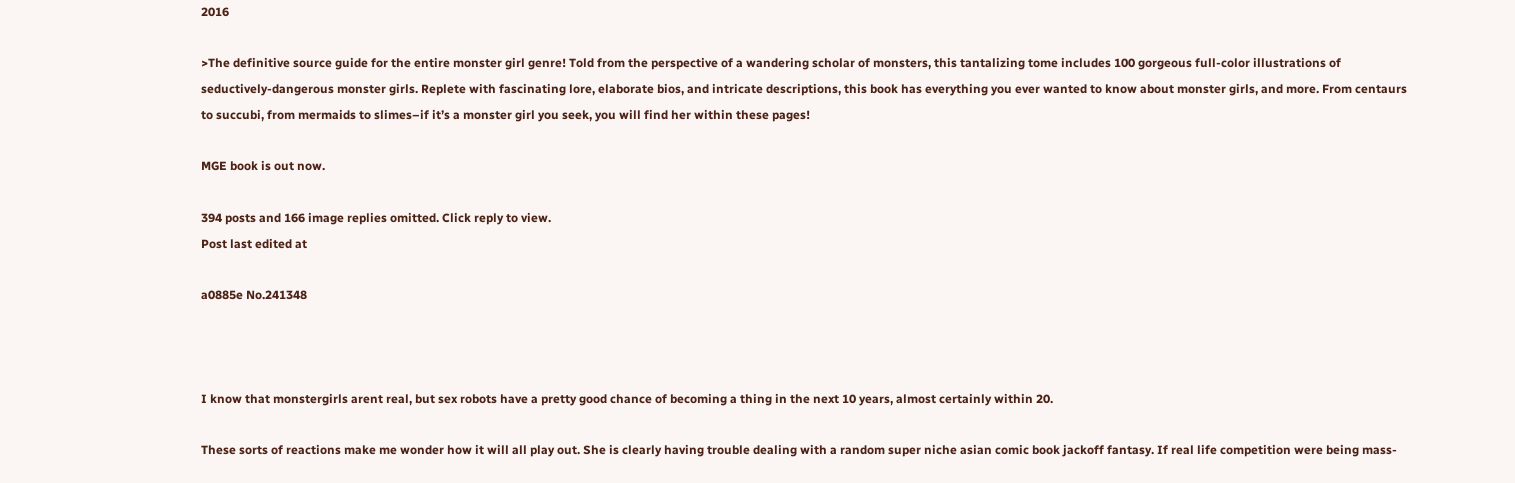2016

>The definitive source guide for the entire monster girl genre! Told from the perspective of a wandering scholar of monsters, this tantalizing tome includes 100 gorgeous full-color illustrations of seductively-dangerous monster girls. Replete with fascinating lore, elaborate bios, and intricate descriptions, this book has everything you ever wanted to know about monster girls, and more. From centaurs to succubi, from mermaids to slimes–if it’s a monster girl you seek, you will find her within these pages!

MGE book is out now.

394 posts and 166 image replies omitted. Click reply to view.
Post last edited at

a0885e No.241348



I know that monstergirls arent real, but sex robots have a pretty good chance of becoming a thing in the next 10 years, almost certainly within 20.

These sorts of reactions make me wonder how it will all play out. She is clearly having trouble dealing with a random super niche asian comic book jackoff fantasy. If real life competition were being mass-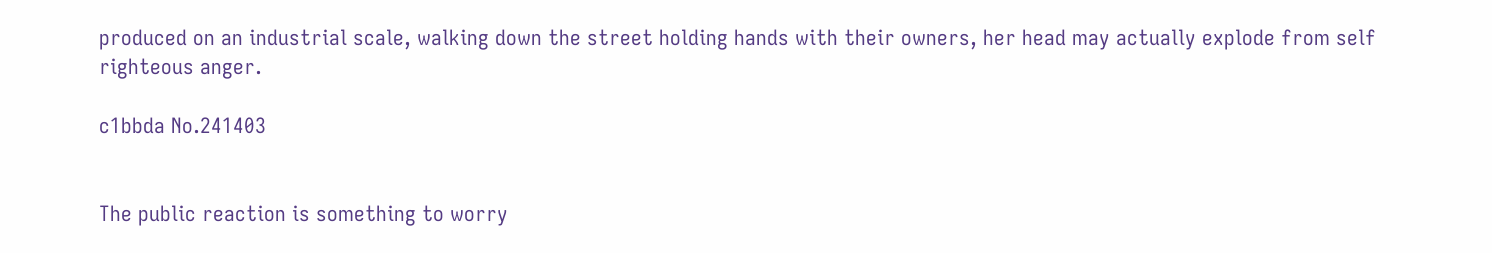produced on an industrial scale, walking down the street holding hands with their owners, her head may actually explode from self righteous anger.

c1bbda No.241403


The public reaction is something to worry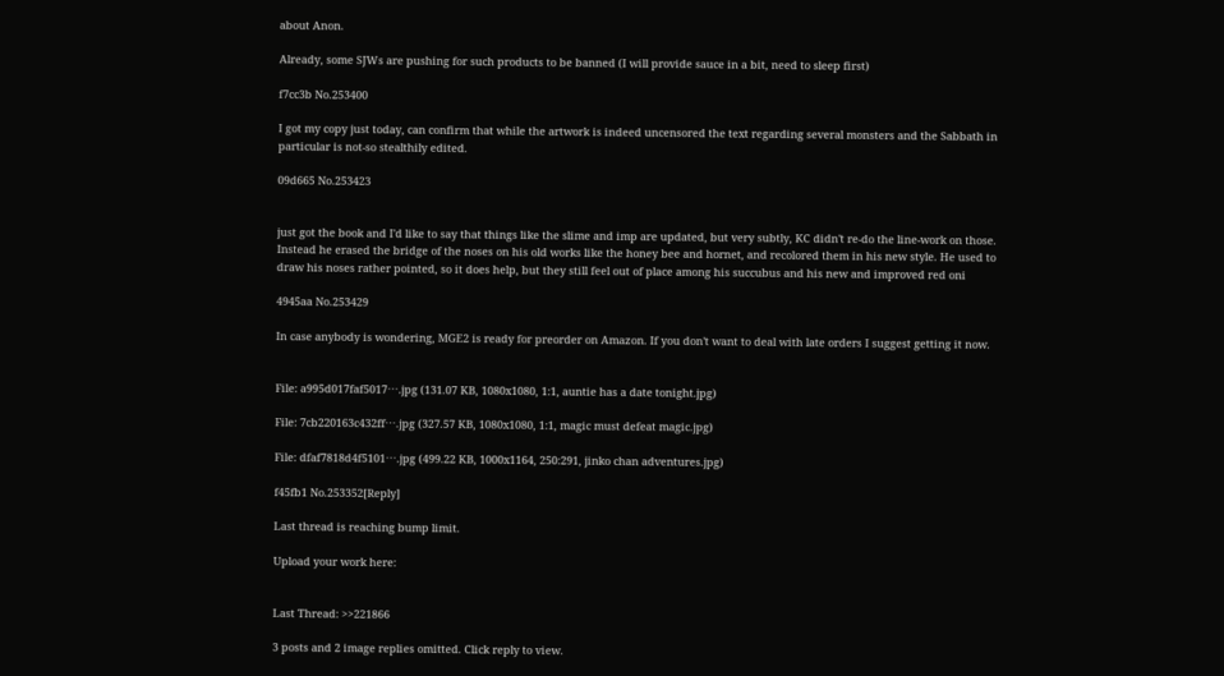about Anon.

Already, some SJWs are pushing for such products to be banned (I will provide sauce in a bit, need to sleep first)

f7cc3b No.253400

I got my copy just today, can confirm that while the artwork is indeed uncensored the text regarding several monsters and the Sabbath in particular is not-so stealthily edited.

09d665 No.253423


just got the book and I'd like to say that things like the slime and imp are updated, but very subtly, KC didn't re-do the line-work on those. Instead he erased the bridge of the noses on his old works like the honey bee and hornet, and recolored them in his new style. He used to draw his noses rather pointed, so it does help, but they still feel out of place among his succubus and his new and improved red oni

4945aa No.253429

In case anybody is wondering, MGE2 is ready for preorder on Amazon. If you don't want to deal with late orders I suggest getting it now.


File: a995d017faf5017⋯.jpg (131.07 KB, 1080x1080, 1:1, auntie has a date tonight.jpg)

File: 7cb220163c432ff⋯.jpg (327.57 KB, 1080x1080, 1:1, magic must defeat magic.jpg)

File: dfaf7818d4f5101⋯.jpg (499.22 KB, 1000x1164, 250:291, jinko chan adventures.jpg)

f45fb1 No.253352[Reply]

Last thread is reaching bump limit.

Upload your work here:


Last Thread: >>221866

3 posts and 2 image replies omitted. Click reply to view.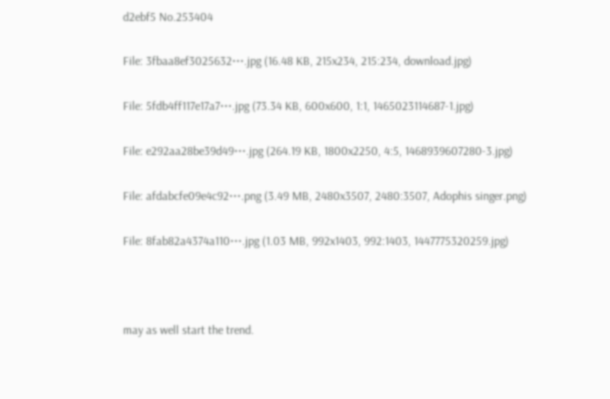d2ebf5 No.253404

File: 3fbaa8ef3025632⋯.jpg (16.48 KB, 215x234, 215:234, download.jpg)

File: 5fdb4ff117e17a7⋯.jpg (73.34 KB, 600x600, 1:1, 1465023114687-1.jpg)

File: e292aa28be39d49⋯.jpg (264.19 KB, 1800x2250, 4:5, 1468939607280-3.jpg)

File: afdabcfe09e4c92⋯.png (3.49 MB, 2480x3507, 2480:3507, Adophis singer.png)

File: 8fab82a4374a110⋯.jpg (1.03 MB, 992x1403, 992:1403, 1447775320259.jpg)



may as well start the trend.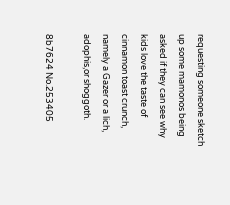requesting someone sketch up some mamonos being asked if they can see why kids love the taste of cinnamon toast crunch, namely a Gazer or a lich, adophis,or shoggoth.

8b7624 No.253405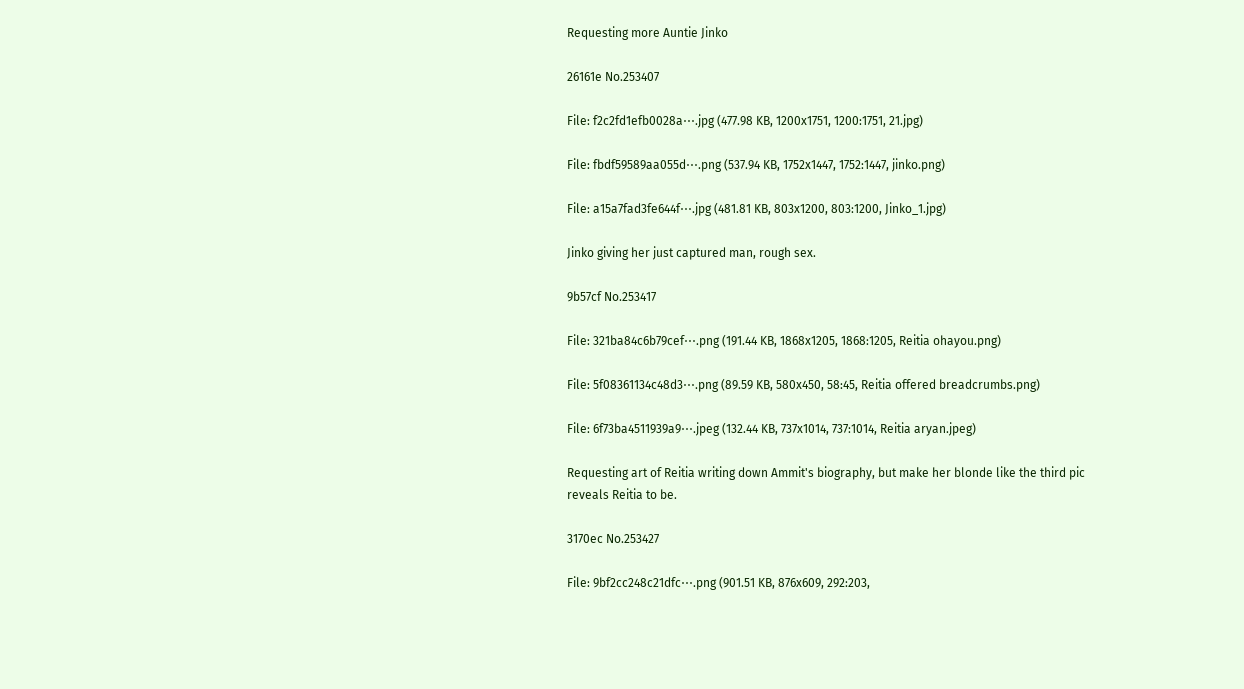Requesting more Auntie Jinko

26161e No.253407

File: f2c2fd1efb0028a⋯.jpg (477.98 KB, 1200x1751, 1200:1751, 21.jpg)

File: fbdf59589aa055d⋯.png (537.94 KB, 1752x1447, 1752:1447, jinko.png)

File: a15a7fad3fe644f⋯.jpg (481.81 KB, 803x1200, 803:1200, Jinko_1.jpg)

Jinko giving her just captured man, rough sex.

9b57cf No.253417

File: 321ba84c6b79cef⋯.png (191.44 KB, 1868x1205, 1868:1205, Reitia ohayou.png)

File: 5f08361134c48d3⋯.png (89.59 KB, 580x450, 58:45, Reitia offered breadcrumbs.png)

File: 6f73ba4511939a9⋯.jpeg (132.44 KB, 737x1014, 737:1014, Reitia aryan.jpeg)

Requesting art of Reitia writing down Ammit's biography, but make her blonde like the third pic reveals Reitia to be.

3170ec No.253427

File: 9bf2cc248c21dfc⋯.png (901.51 KB, 876x609, 292:203,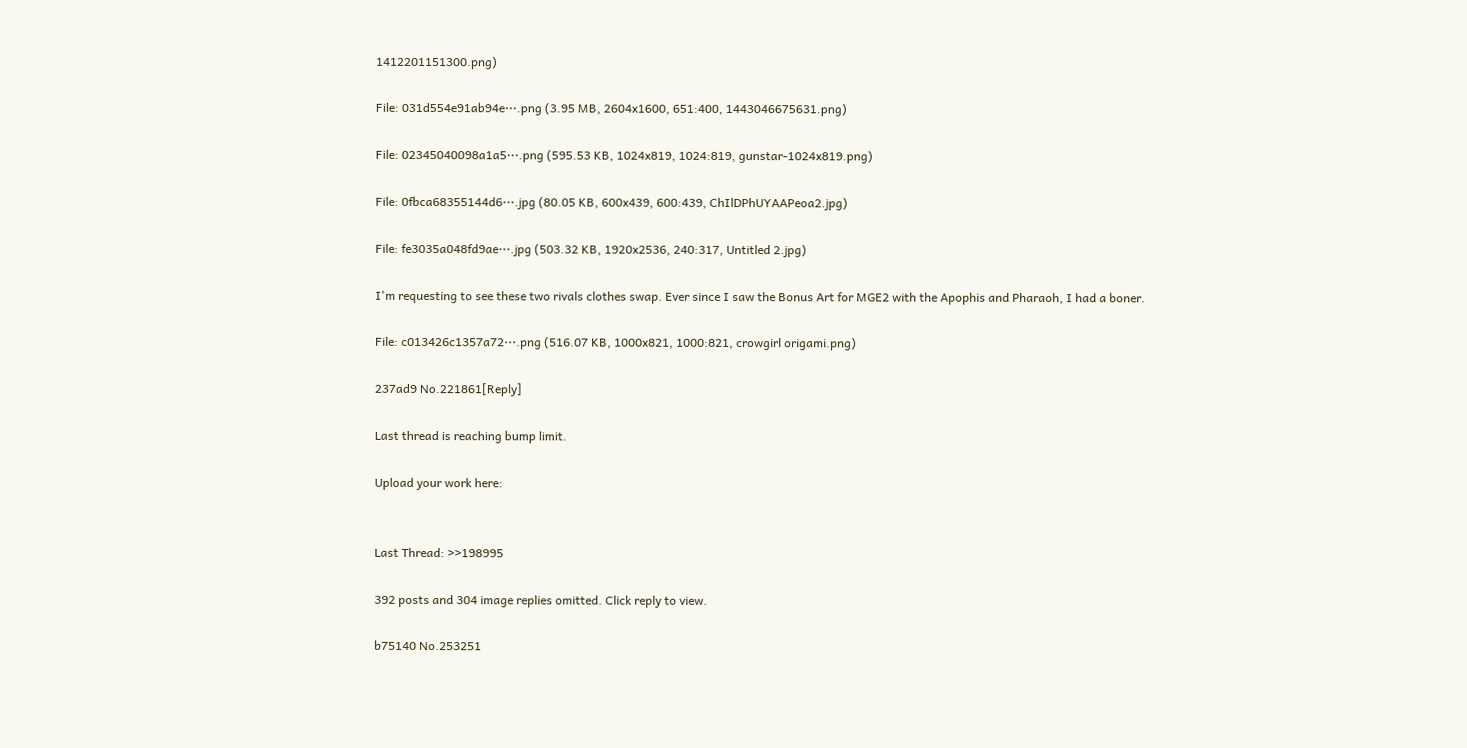1412201151300.png)

File: 031d554e91ab94e⋯.png (3.95 MB, 2604x1600, 651:400, 1443046675631.png)

File: 02345040098a1a5⋯.png (595.53 KB, 1024x819, 1024:819, gunstar-1024x819.png)

File: 0fbca68355144d6⋯.jpg (80.05 KB, 600x439, 600:439, ChIlDPhUYAAPeoa2.jpg)

File: fe3035a048fd9ae⋯.jpg (503.32 KB, 1920x2536, 240:317, Untitled 2.jpg)

I'm requesting to see these two rivals clothes swap. Ever since I saw the Bonus Art for MGE2 with the Apophis and Pharaoh, I had a boner.

File: c013426c1357a72⋯.png (516.07 KB, 1000x821, 1000:821, crowgirl origami.png)

237ad9 No.221861[Reply]

Last thread is reaching bump limit.

Upload your work here:


Last Thread: >>198995

392 posts and 304 image replies omitted. Click reply to view.

b75140 No.253251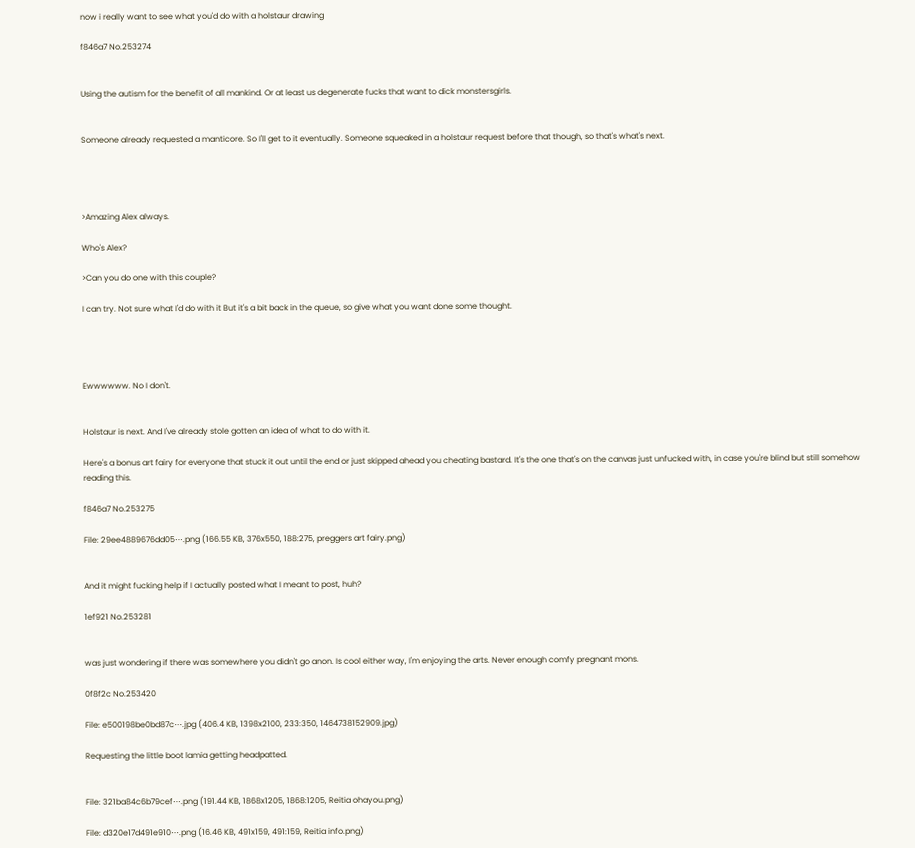now i really want to see what you'd do with a holstaur drawing

f846a7 No.253274


Using the autism for the benefit of all mankind. Or at least us degenerate fucks that want to dick monstersgirls.


Someone already requested a manticore. So I'll get to it eventually. Someone squeaked in a holstaur request before that though, so that's what's next.




>Amazing Alex always.

Who's Alex?

>Can you do one with this couple?

I can try. Not sure what I'd do with it But it's a bit back in the queue, so give what you want done some thought.




Ewwwwww. No I don't.


Holstaur is next. And I've already stole gotten an idea of what to do with it.

Here's a bonus art fairy for everyone that stuck it out until the end or just skipped ahead you cheating bastard. It's the one that's on the canvas just unfucked with, in case you're blind but still somehow reading this.

f846a7 No.253275

File: 29ee4889676dd05⋯.png (166.55 KB, 376x550, 188:275, preggers art fairy.png)


And it might fucking help if I actually posted what I meant to post, huh?

1ef921 No.253281


was just wondering if there was somewhere you didn't go anon. Is cool either way, I'm enjoying the arts. Never enough comfy pregnant mons.

0f8f2c No.253420

File: e500198be0bd87c⋯.jpg (406.4 KB, 1398x2100, 233:350, 1464738152909.jpg)

Requesting the little boot lamia getting headpatted.


File: 321ba84c6b79cef⋯.png (191.44 KB, 1868x1205, 1868:1205, Reitia ohayou.png)

File: d320e17d491e910⋯.png (16.46 KB, 491x159, 491:159, Reitia info.png)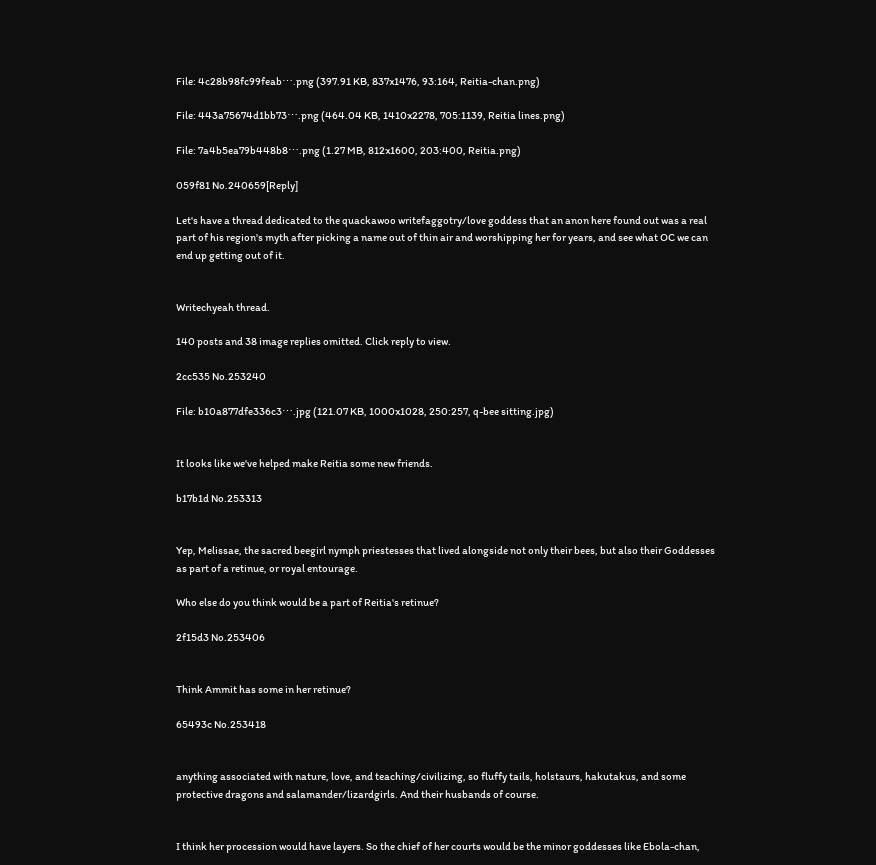File: 4c28b98fc99feab⋯.png (397.91 KB, 837x1476, 93:164, Reitia-chan.png)

File: 443a75674d1bb73⋯.png (464.04 KB, 1410x2278, 705:1139, Reitia lines.png)

File: 7a4b5ea79b448b8⋯.png (1.27 MB, 812x1600, 203:400, Reitia.png)

059f81 No.240659[Reply]

Let's have a thread dedicated to the quackawoo writefaggotry/love goddess that an anon here found out was a real part of his region's myth after picking a name out of thin air and worshipping her for years, and see what OC we can end up getting out of it.


Writechyeah thread.

140 posts and 38 image replies omitted. Click reply to view.

2cc535 No.253240

File: b10a877dfe336c3⋯.jpg (121.07 KB, 1000x1028, 250:257, q-bee sitting.jpg)


It looks like we've helped make Reitia some new friends.

b17b1d No.253313


Yep, Melissae, the sacred beegirl nymph priestesses that lived alongside not only their bees, but also their Goddesses as part of a retinue, or royal entourage.

Who else do you think would be a part of Reitia's retinue?

2f15d3 No.253406


Think Ammit has some in her retinue?

65493c No.253418


anything associated with nature, love, and teaching/civilizing, so fluffy tails, holstaurs, hakutakus, and some protective dragons and salamander/lizardgirls. And their husbands of course.


I think her procession would have layers. So the chief of her courts would be the minor goddesses like Ebola-chan,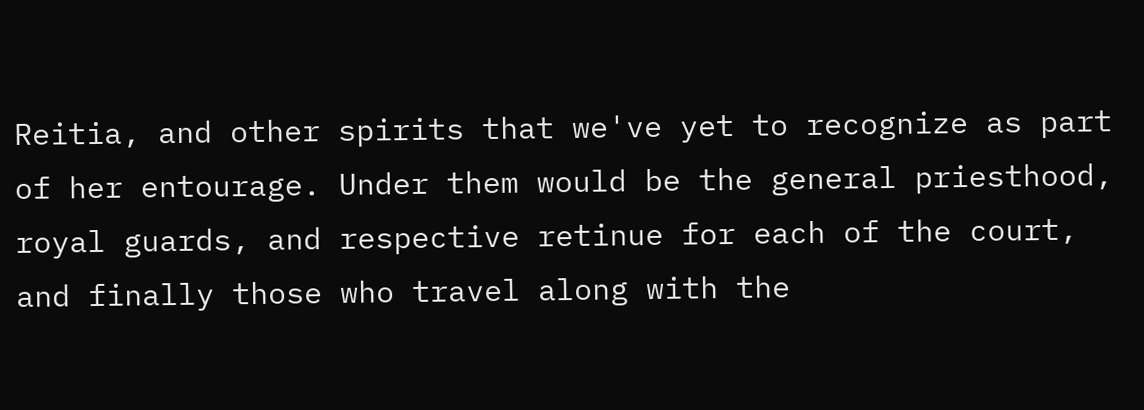Reitia, and other spirits that we've yet to recognize as part of her entourage. Under them would be the general priesthood, royal guards, and respective retinue for each of the court, and finally those who travel along with the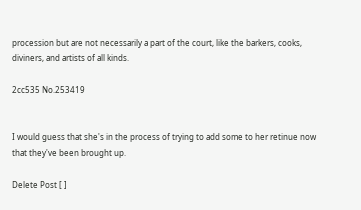procession but are not necessarily a part of the court, like the barkers, cooks, diviners, and artists of all kinds.

2cc535 No.253419


I would guess that she's in the process of trying to add some to her retinue now that they've been brought up.

Delete Post [ ]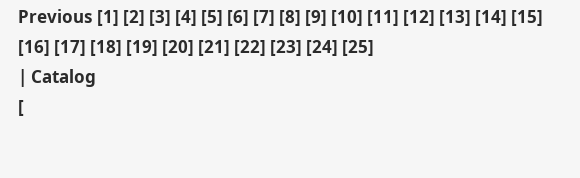Previous [1] [2] [3] [4] [5] [6] [7] [8] [9] [10] [11] [12] [13] [14] [15] [16] [17] [18] [19] [20] [21] [22] [23] [24] [25]
| Catalog
[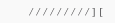/ / / / / / / / / ] [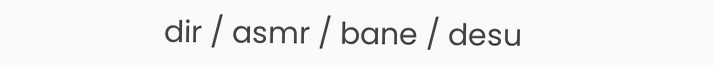dir / asmr / bane / desu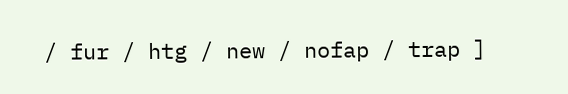/ fur / htg / new / nofap / trap ]